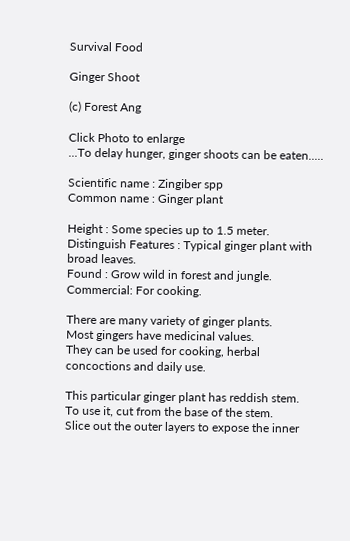Survival Food

Ginger Shoot

(c) Forest Ang

Click Photo to enlarge
...To delay hunger, ginger shoots can be eaten.....

Scientific name : Zingiber spp
Common name : Ginger plant

Height : Some species up to 1.5 meter.
Distinguish Features : Typical ginger plant with broad leaves.
Found : Grow wild in forest and jungle.
Commercial: For cooking.

There are many variety of ginger plants.
Most gingers have medicinal values.
They can be used for cooking, herbal concoctions and daily use.

This particular ginger plant has reddish stem.
To use it, cut from the base of the stem.
Slice out the outer layers to expose the inner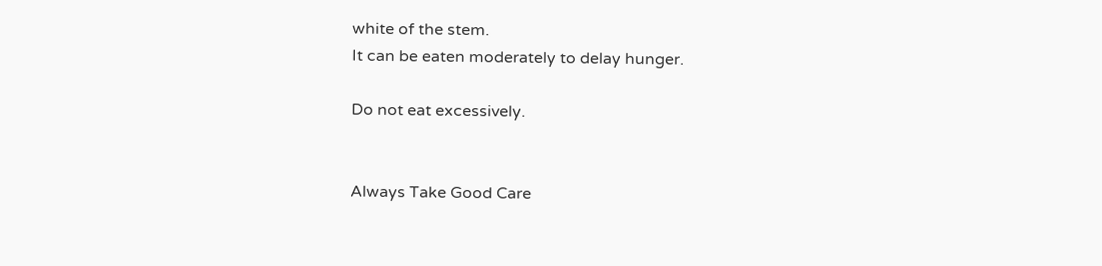white of the stem.
It can be eaten moderately to delay hunger.

Do not eat excessively.


Always Take Good Care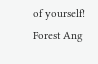of yourself!
Forest Ang